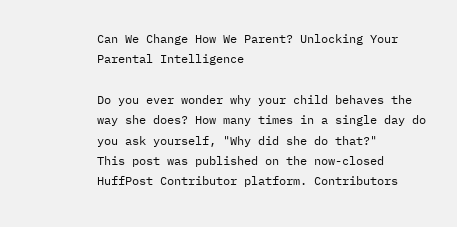Can We Change How We Parent? Unlocking Your Parental Intelligence

Do you ever wonder why your child behaves the way she does? How many times in a single day do you ask yourself, "Why did she do that?"
This post was published on the now-closed HuffPost Contributor platform. Contributors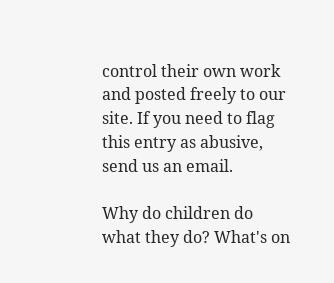control their own work and posted freely to our site. If you need to flag this entry as abusive, send us an email.

Why do children do what they do? What's on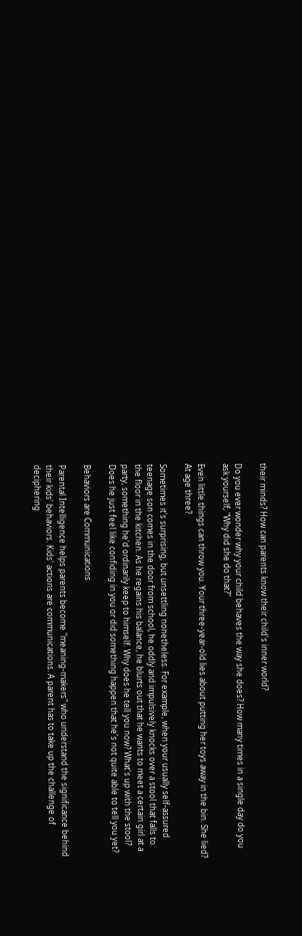their minds? How can parents know their child's inner world?

Do you ever wonder why your child behaves the way she does? How many times in a single day do you ask yourself, "Why did she do that?"

Even little things can throw you. Your three-year-old lies about putting her toys away in the bin. She lied? At age three?

Sometimes it's surprising, but unsettling nonetheless. For example, when your usually self-assured teenage son comes in the door from school, he oddly and impulsively knocks over a stool that falls to the floor in the kitchen. As he regains his balance, he blurts out that he wants to meet a certain girl at a party, something he'd ordinarily keep to himself. Why does he tell you now? What's up with the stool? Does he just feel like confiding in you or did something happen that he's not quite able to tell you yet?

Behaviors are Communications

Parental Intelligence helps parents become "meaning-makers" who understand the significance behind their kids' behaviors. Kids' actions are communications. A parent has to take up the challenge of deciphering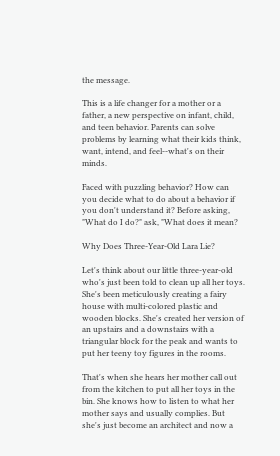the message.

This is a life changer for a mother or a father, a new perspective on infant, child, and teen behavior. Parents can solve problems by learning what their kids think, want, intend, and feel--what's on their minds.

Faced with puzzling behavior? How can you decide what to do about a behavior if you don't understand it? Before asking, "What do I do?" ask, "What does it mean?

Why Does Three-Year-Old Lara Lie?

Let's think about our little three-year-old who's just been told to clean up all her toys. She's been meticulously creating a fairy house with multi-colored plastic and wooden blocks. She's created her version of an upstairs and a downstairs with a triangular block for the peak and wants to put her teeny toy figures in the rooms.

That's when she hears her mother call out from the kitchen to put all her toys in the bin. She knows how to listen to what her mother says and usually complies. But she's just become an architect and now a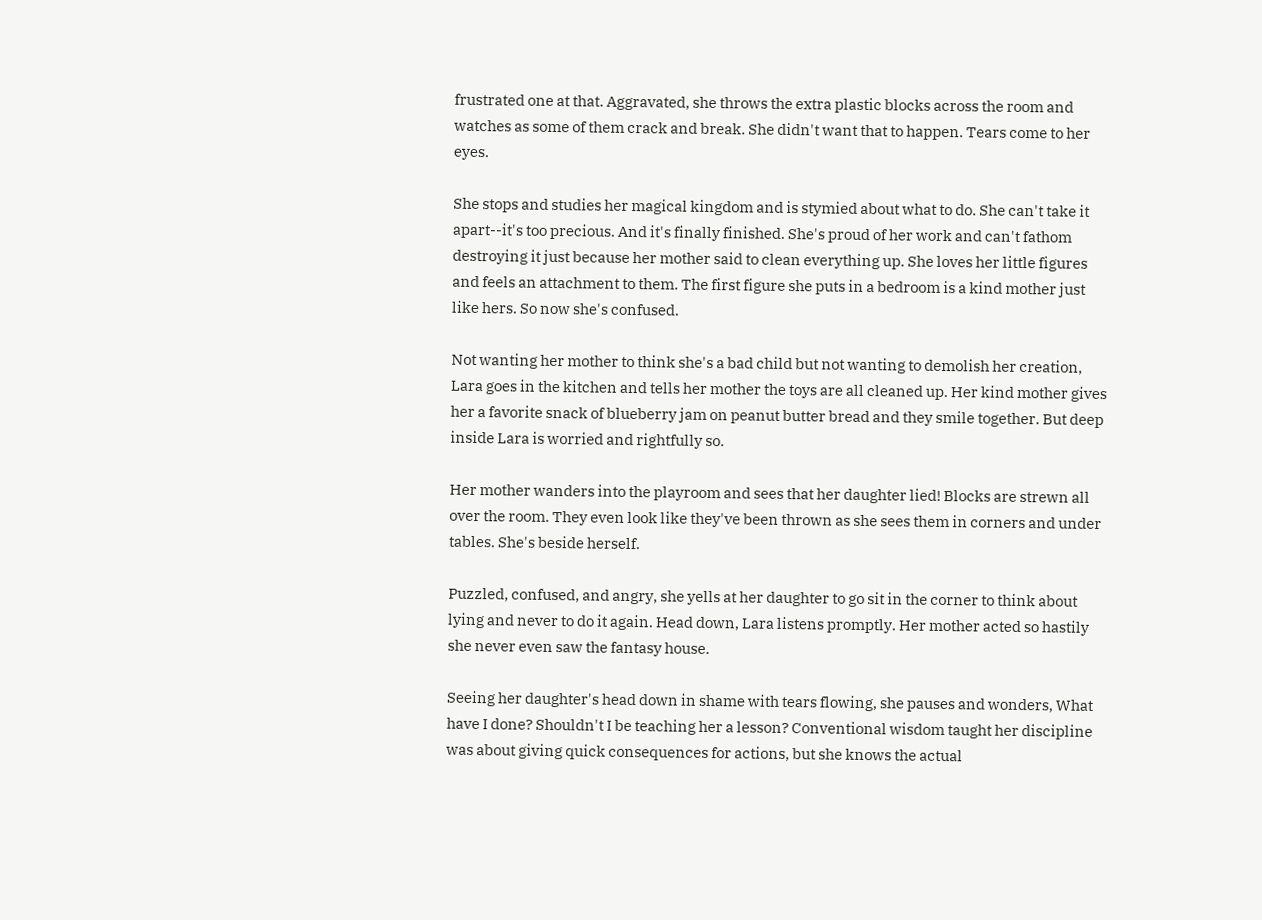frustrated one at that. Aggravated, she throws the extra plastic blocks across the room and watches as some of them crack and break. She didn't want that to happen. Tears come to her eyes.

She stops and studies her magical kingdom and is stymied about what to do. She can't take it apart--it's too precious. And it's finally finished. She's proud of her work and can't fathom destroying it just because her mother said to clean everything up. She loves her little figures and feels an attachment to them. The first figure she puts in a bedroom is a kind mother just like hers. So now she's confused.

Not wanting her mother to think she's a bad child but not wanting to demolish her creation, Lara goes in the kitchen and tells her mother the toys are all cleaned up. Her kind mother gives her a favorite snack of blueberry jam on peanut butter bread and they smile together. But deep inside Lara is worried and rightfully so.

Her mother wanders into the playroom and sees that her daughter lied! Blocks are strewn all over the room. They even look like they've been thrown as she sees them in corners and under tables. She's beside herself.

Puzzled, confused, and angry, she yells at her daughter to go sit in the corner to think about lying and never to do it again. Head down, Lara listens promptly. Her mother acted so hastily she never even saw the fantasy house.

Seeing her daughter's head down in shame with tears flowing, she pauses and wonders, What have I done? Shouldn't I be teaching her a lesson? Conventional wisdom taught her discipline was about giving quick consequences for actions, but she knows the actual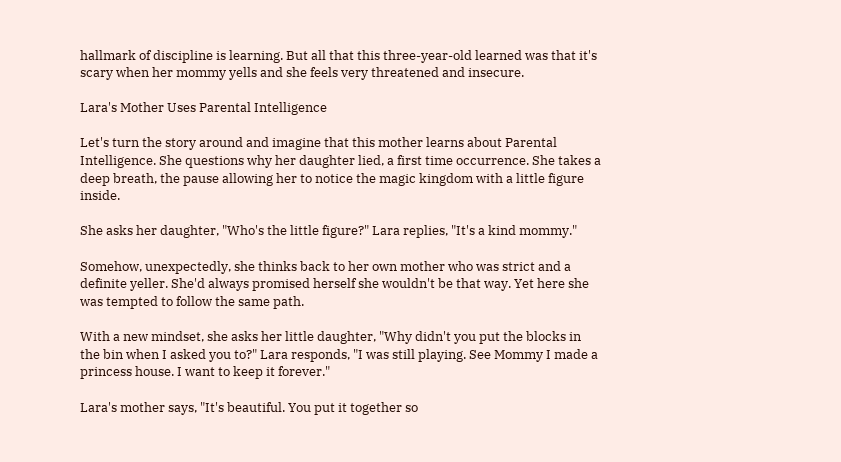hallmark of discipline is learning. But all that this three-year-old learned was that it's scary when her mommy yells and she feels very threatened and insecure.

Lara's Mother Uses Parental Intelligence

Let's turn the story around and imagine that this mother learns about Parental Intelligence. She questions why her daughter lied, a first time occurrence. She takes a deep breath, the pause allowing her to notice the magic kingdom with a little figure inside.

She asks her daughter, "Who's the little figure?" Lara replies, "It's a kind mommy."

Somehow, unexpectedly, she thinks back to her own mother who was strict and a definite yeller. She'd always promised herself she wouldn't be that way. Yet here she was tempted to follow the same path.

With a new mindset, she asks her little daughter, "Why didn't you put the blocks in the bin when I asked you to?" Lara responds, "I was still playing. See Mommy I made a princess house. I want to keep it forever."

Lara's mother says, "It's beautiful. You put it together so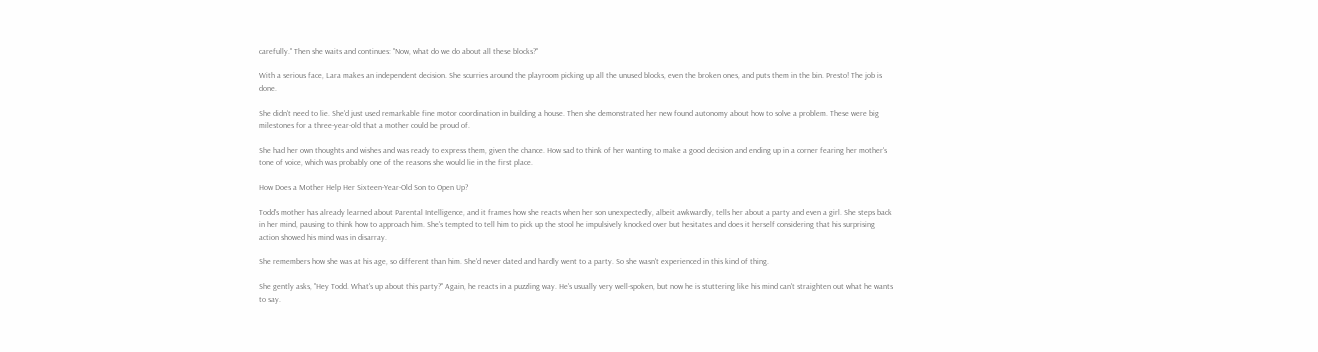carefully." Then she waits and continues: "Now, what do we do about all these blocks?"

With a serious face, Lara makes an independent decision. She scurries around the playroom picking up all the unused blocks, even the broken ones, and puts them in the bin. Presto! The job is done.

She didn't need to lie. She'd just used remarkable fine motor coordination in building a house. Then she demonstrated her new found autonomy about how to solve a problem. These were big milestones for a three-year-old that a mother could be proud of.

She had her own thoughts and wishes and was ready to express them, given the chance. How sad to think of her wanting to make a good decision and ending up in a corner fearing her mother's tone of voice, which was probably one of the reasons she would lie in the first place.

How Does a Mother Help Her Sixteen-Year-Old Son to Open Up?

Todd's mother has already learned about Parental Intelligence, and it frames how she reacts when her son unexpectedly, albeit awkwardly, tells her about a party and even a girl. She steps back in her mind, pausing to think how to approach him. She's tempted to tell him to pick up the stool he impulsively knocked over but hesitates and does it herself considering that his surprising action showed his mind was in disarray.

She remembers how she was at his age, so different than him. She'd never dated and hardly went to a party. So she wasn't experienced in this kind of thing.

She gently asks, "Hey Todd. What's up about this party?" Again, he reacts in a puzzling way. He's usually very well-spoken, but now he is stuttering like his mind can't straighten out what he wants to say.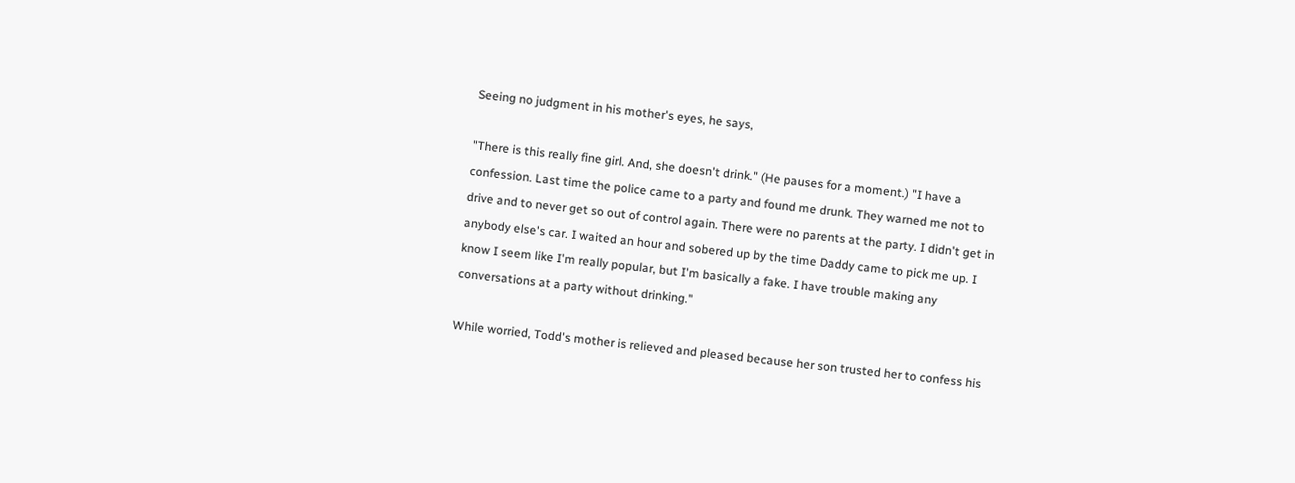Seeing no judgment in his mother's eyes, he says,

"There is this really fine girl. And, she doesn't drink." (He pauses for a moment.) "I have a confession. Last time the police came to a party and found me drunk. They warned me not to drive and to never get so out of control again. There were no parents at the party. I didn't get in anybody else's car. I waited an hour and sobered up by the time Daddy came to pick me up. I know I seem like I'm really popular, but I'm basically a fake. I have trouble making any conversations at a party without drinking."

While worried, Todd's mother is relieved and pleased because her son trusted her to confess his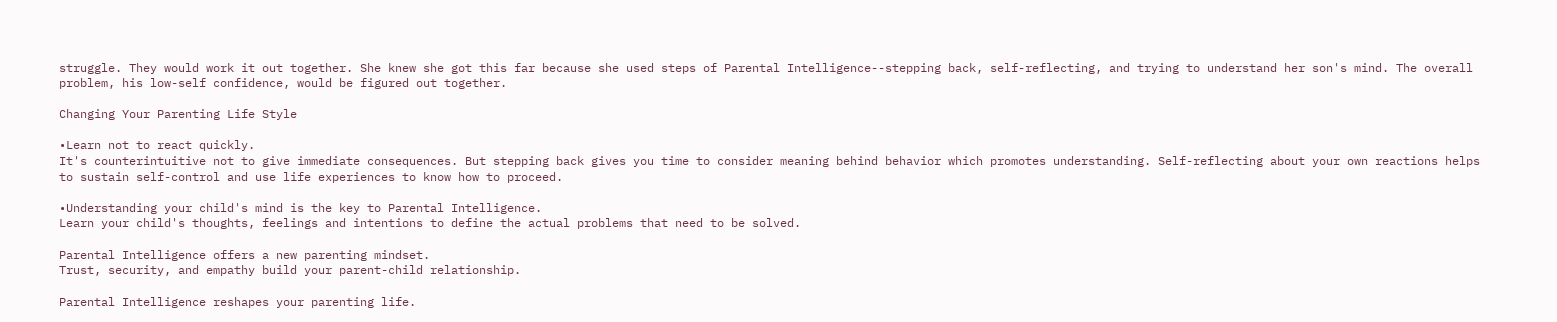struggle. They would work it out together. She knew she got this far because she used steps of Parental Intelligence--stepping back, self-reflecting, and trying to understand her son's mind. The overall problem, his low-self confidence, would be figured out together.

Changing Your Parenting Life Style

•Learn not to react quickly.
It's counterintuitive not to give immediate consequences. But stepping back gives you time to consider meaning behind behavior which promotes understanding. Self-reflecting about your own reactions helps to sustain self-control and use life experiences to know how to proceed.

•Understanding your child's mind is the key to Parental Intelligence.
Learn your child's thoughts, feelings and intentions to define the actual problems that need to be solved.

Parental Intelligence offers a new parenting mindset.
Trust, security, and empathy build your parent-child relationship.

Parental Intelligence reshapes your parenting life.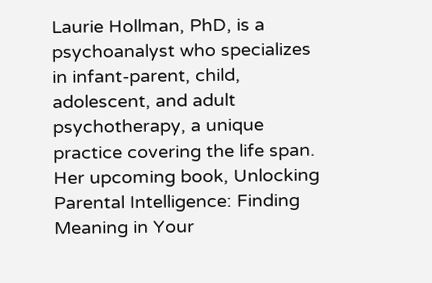Laurie Hollman, PhD, is a psychoanalyst who specializes in infant-parent, child, adolescent, and adult psychotherapy, a unique practice covering the life span. Her upcoming book, Unlocking Parental Intelligence: Finding Meaning in Your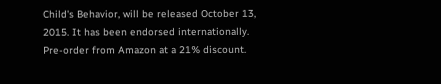Child's Behavior, will be released October 13, 2015. It has been endorsed internationally. Pre-order from Amazon at a 21% discount.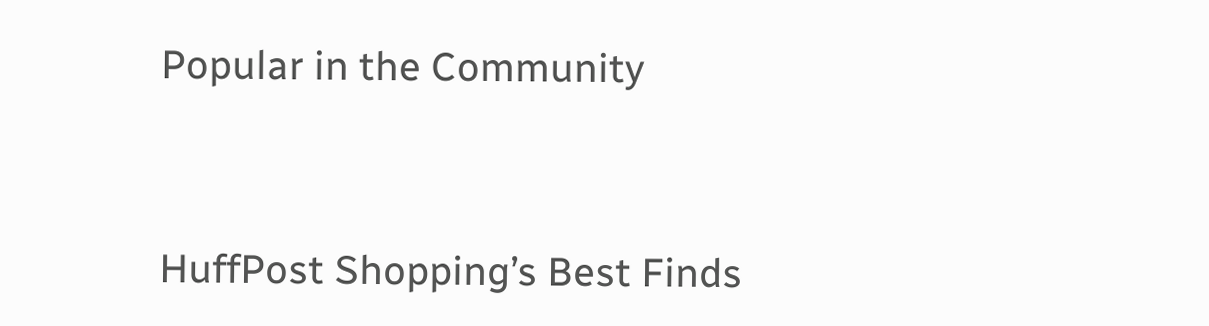Popular in the Community


HuffPost Shopping’s Best Finds